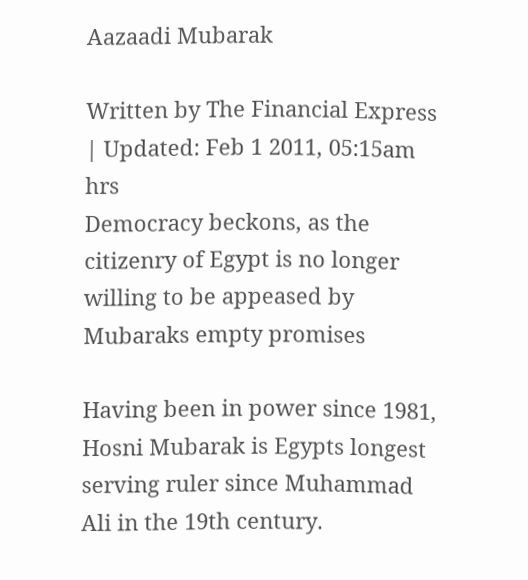Aazaadi Mubarak

Written by The Financial Express | Updated: Feb 1 2011, 05:15am hrs
Democracy beckons, as the citizenry of Egypt is no longer willing to be appeased by Mubaraks empty promises

Having been in power since 1981, Hosni Mubarak is Egypts longest serving ruler since Muhammad Ali in the 19th century.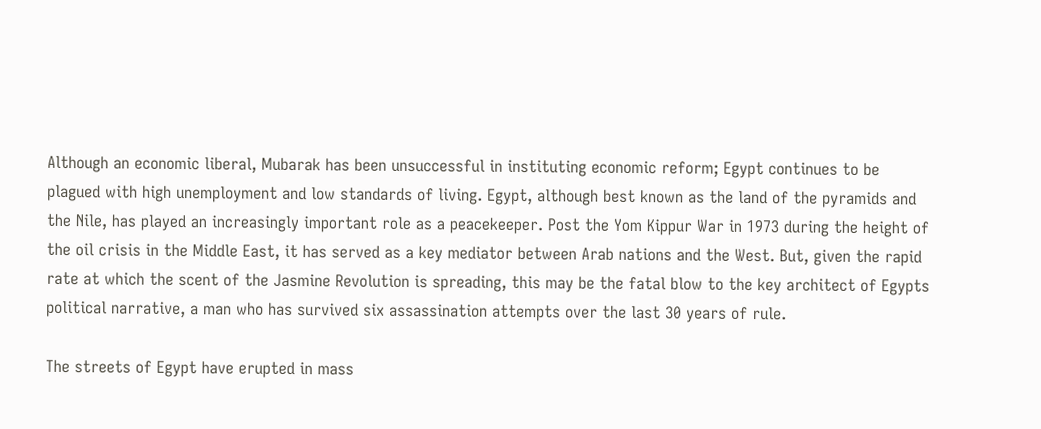Although an economic liberal, Mubarak has been unsuccessful in instituting economic reform; Egypt continues to be plagued with high unemployment and low standards of living. Egypt, although best known as the land of the pyramids and the Nile, has played an increasingly important role as a peacekeeper. Post the Yom Kippur War in 1973 during the height of the oil crisis in the Middle East, it has served as a key mediator between Arab nations and the West. But, given the rapid rate at which the scent of the Jasmine Revolution is spreading, this may be the fatal blow to the key architect of Egypts political narrative, a man who has survived six assassination attempts over the last 30 years of rule.

The streets of Egypt have erupted in mass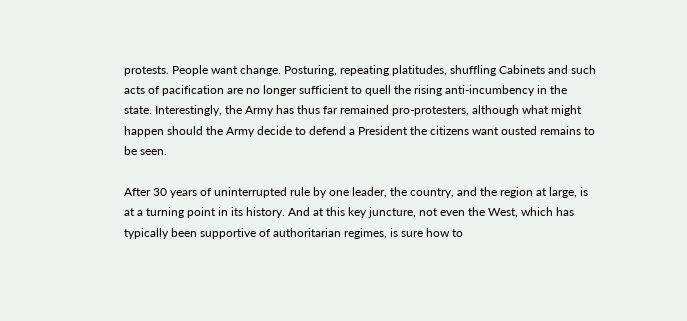protests. People want change. Posturing, repeating platitudes, shuffling Cabinets and such acts of pacification are no longer sufficient to quell the rising anti-incumbency in the state. Interestingly, the Army has thus far remained pro-protesters, although what might happen should the Army decide to defend a President the citizens want ousted remains to be seen.

After 30 years of uninterrupted rule by one leader, the country, and the region at large, is at a turning point in its history. And at this key juncture, not even the West, which has typically been supportive of authoritarian regimes, is sure how to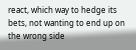react, which way to hedge its bets, not wanting to end up on the wrong side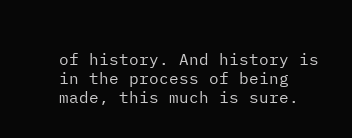of history. And history is in the process of being made, this much is sure.